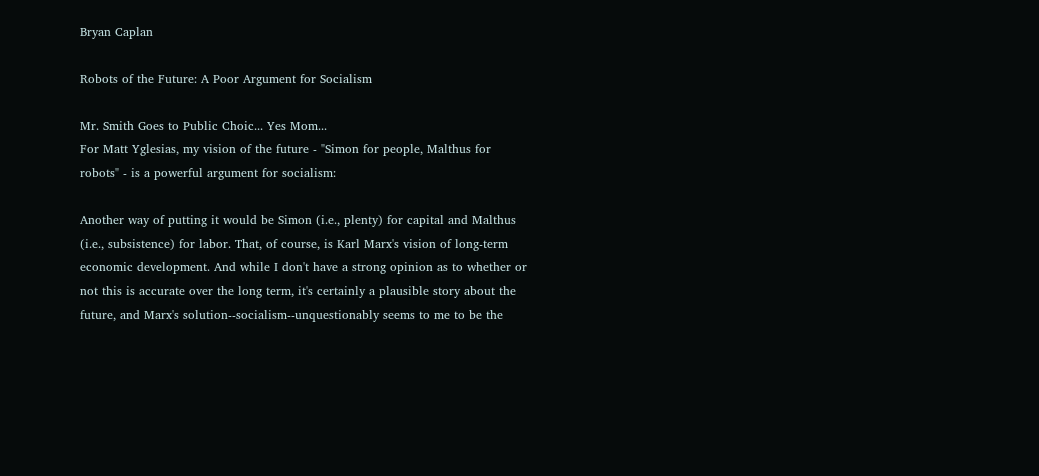Bryan Caplan

Robots of the Future: A Poor Argument for Socialism

Mr. Smith Goes to Public Choic... Yes Mom...
For Matt Yglesias, my vision of the future - "Simon for people, Malthus for robots" - is a powerful argument for socialism:

Another way of putting it would be Simon (i.e., plenty) for capital and Malthus (i.e., subsistence) for labor. That, of course, is Karl Marx's vision of long-term economic development. And while I don't have a strong opinion as to whether or not this is accurate over the long term, it's certainly a plausible story about the future, and Marx's solution--socialism--unquestionably seems to me to be the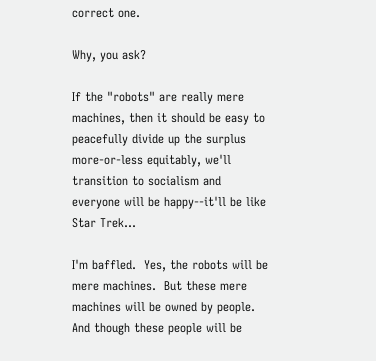correct one.

Why, you ask?

If the "robots" are really mere machines, then it should be easy to peacefully divide up the surplus more-or-less equitably, we'll transition to socialism and everyone will be happy--it'll be like Star Trek...

I'm baffled.  Yes, the robots will be mere machines.  But these mere machines will be owned by people.  And though these people will be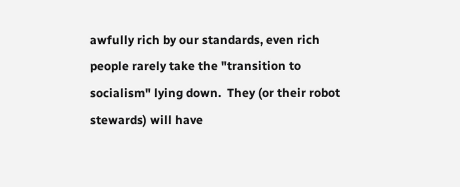awfully rich by our standards, even rich people rarely take the "transition to socialism" lying down.  They (or their robot stewards) will have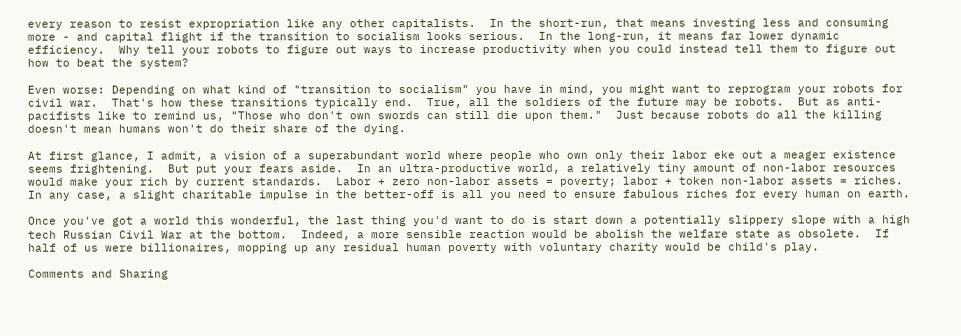every reason to resist expropriation like any other capitalists.  In the short-run, that means investing less and consuming more - and capital flight if the transition to socialism looks serious.  In the long-run, it means far lower dynamic efficiency.  Why tell your robots to figure out ways to increase productivity when you could instead tell them to figure out how to beat the system?

Even worse: Depending on what kind of "transition to socialism" you have in mind, you might want to reprogram your robots for civil war.  That's how these transitions typically end.  True, all the soldiers of the future may be robots.  But as anti-pacifists like to remind us, "Those who don't own swords can still die upon them."  Just because robots do all the killing doesn't mean humans won't do their share of the dying.

At first glance, I admit, a vision of a superabundant world where people who own only their labor eke out a meager existence seems frightening.  But put your fears aside.  In an ultra-productive world, a relatively tiny amount of non-labor resources would make your rich by current standards.  Labor + zero non-labor assets = poverty; labor + token non-labor assets = riches.  In any case, a slight charitable impulse in the better-off is all you need to ensure fabulous riches for every human on earth.

Once you've got a world this wonderful, the last thing you'd want to do is start down a potentially slippery slope with a high tech Russian Civil War at the bottom.  Indeed, a more sensible reaction would be abolish the welfare state as obsolete.  If half of us were billionaires, mopping up any residual human poverty with voluntary charity would be child's play.

Comments and Sharing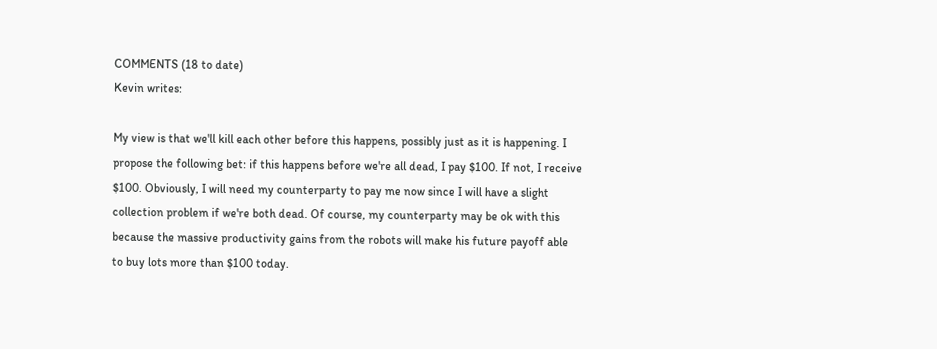COMMENTS (18 to date)
Kevin writes:

My view is that we'll kill each other before this happens, possibly just as it is happening. I propose the following bet: if this happens before we're all dead, I pay $100. If not, I receive $100. Obviously, I will need my counterparty to pay me now since I will have a slight collection problem if we're both dead. Of course, my counterparty may be ok with this because the massive productivity gains from the robots will make his future payoff able to buy lots more than $100 today.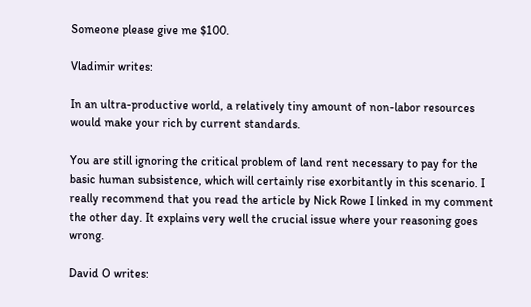Someone please give me $100.

Vladimir writes:

In an ultra-productive world, a relatively tiny amount of non-labor resources would make your rich by current standards.

You are still ignoring the critical problem of land rent necessary to pay for the basic human subsistence, which will certainly rise exorbitantly in this scenario. I really recommend that you read the article by Nick Rowe I linked in my comment the other day. It explains very well the crucial issue where your reasoning goes wrong.

David O writes: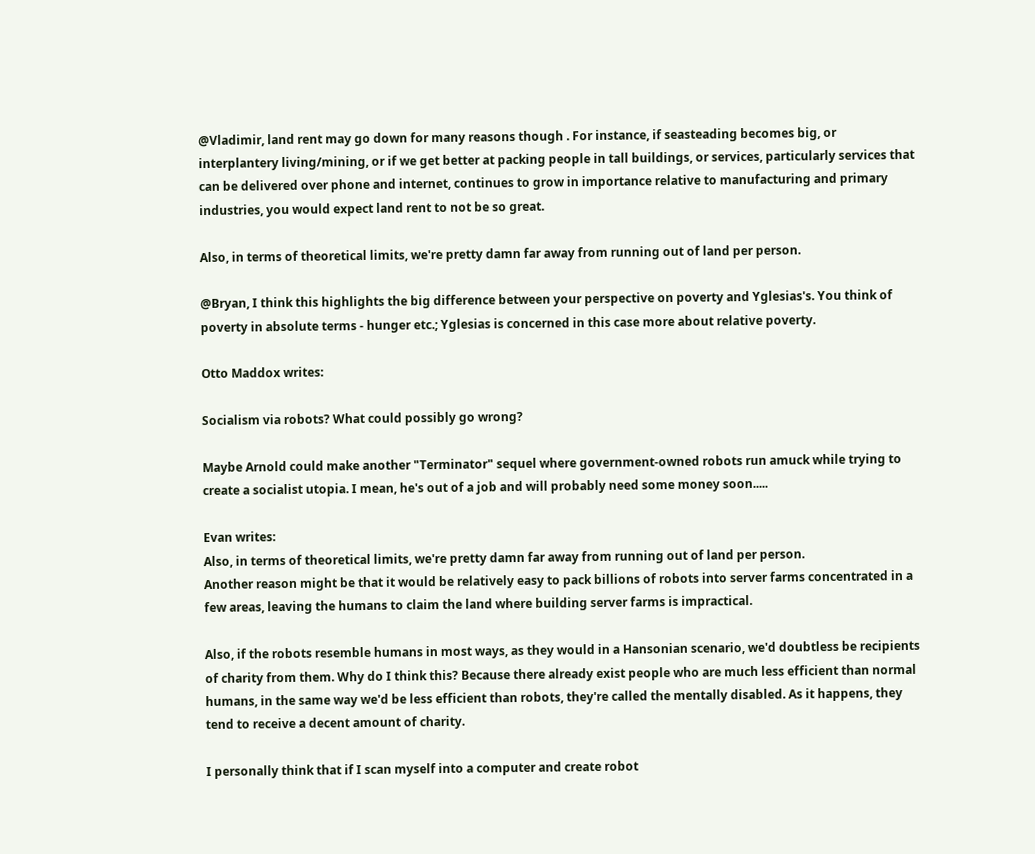@Vladimir, land rent may go down for many reasons though . For instance, if seasteading becomes big, or interplantery living/mining, or if we get better at packing people in tall buildings, or services, particularly services that can be delivered over phone and internet, continues to grow in importance relative to manufacturing and primary industries, you would expect land rent to not be so great.

Also, in terms of theoretical limits, we're pretty damn far away from running out of land per person.

@Bryan, I think this highlights the big difference between your perspective on poverty and Yglesias's. You think of poverty in absolute terms - hunger etc.; Yglesias is concerned in this case more about relative poverty.

Otto Maddox writes:

Socialism via robots? What could possibly go wrong?

Maybe Arnold could make another "Terminator" sequel where government-owned robots run amuck while trying to create a socialist utopia. I mean, he's out of a job and will probably need some money soon.....

Evan writes:
Also, in terms of theoretical limits, we're pretty damn far away from running out of land per person.
Another reason might be that it would be relatively easy to pack billions of robots into server farms concentrated in a few areas, leaving the humans to claim the land where building server farms is impractical.

Also, if the robots resemble humans in most ways, as they would in a Hansonian scenario, we'd doubtless be recipients of charity from them. Why do I think this? Because there already exist people who are much less efficient than normal humans, in the same way we'd be less efficient than robots, they're called the mentally disabled. As it happens, they tend to receive a decent amount of charity.

I personally think that if I scan myself into a computer and create robot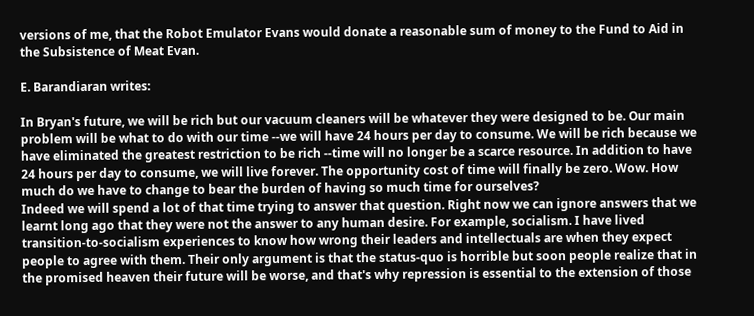versions of me, that the Robot Emulator Evans would donate a reasonable sum of money to the Fund to Aid in the Subsistence of Meat Evan.

E. Barandiaran writes:

In Bryan's future, we will be rich but our vacuum cleaners will be whatever they were designed to be. Our main problem will be what to do with our time --we will have 24 hours per day to consume. We will be rich because we have eliminated the greatest restriction to be rich --time will no longer be a scarce resource. In addition to have 24 hours per day to consume, we will live forever. The opportunity cost of time will finally be zero. Wow. How much do we have to change to bear the burden of having so much time for ourselves?
Indeed we will spend a lot of that time trying to answer that question. Right now we can ignore answers that we learnt long ago that they were not the answer to any human desire. For example, socialism. I have lived transition-to-socialism experiences to know how wrong their leaders and intellectuals are when they expect people to agree with them. Their only argument is that the status-quo is horrible but soon people realize that in the promised heaven their future will be worse, and that's why repression is essential to the extension of those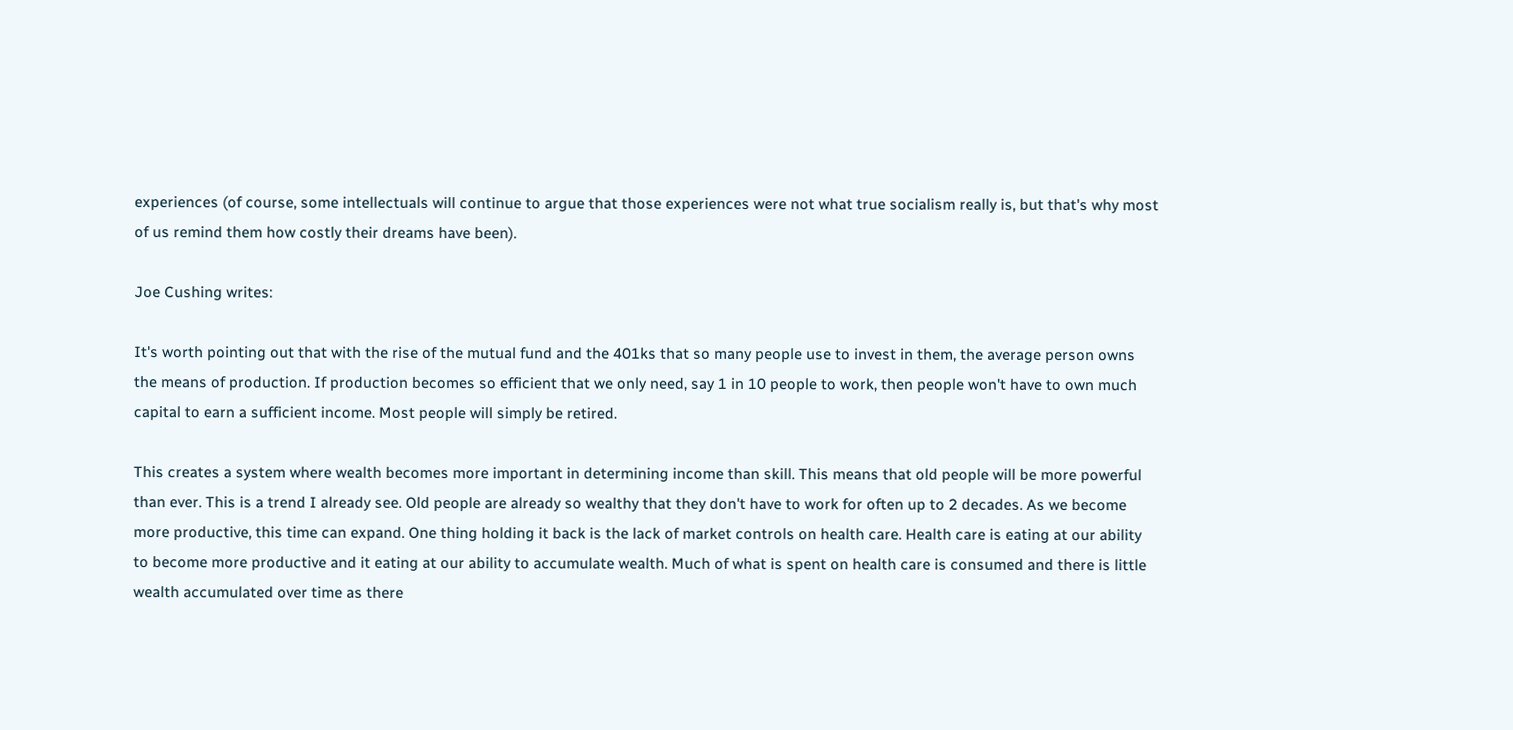experiences (of course, some intellectuals will continue to argue that those experiences were not what true socialism really is, but that's why most of us remind them how costly their dreams have been).

Joe Cushing writes:

It's worth pointing out that with the rise of the mutual fund and the 401ks that so many people use to invest in them, the average person owns the means of production. If production becomes so efficient that we only need, say 1 in 10 people to work, then people won't have to own much capital to earn a sufficient income. Most people will simply be retired.

This creates a system where wealth becomes more important in determining income than skill. This means that old people will be more powerful than ever. This is a trend I already see. Old people are already so wealthy that they don't have to work for often up to 2 decades. As we become more productive, this time can expand. One thing holding it back is the lack of market controls on health care. Health care is eating at our ability to become more productive and it eating at our ability to accumulate wealth. Much of what is spent on health care is consumed and there is little wealth accumulated over time as there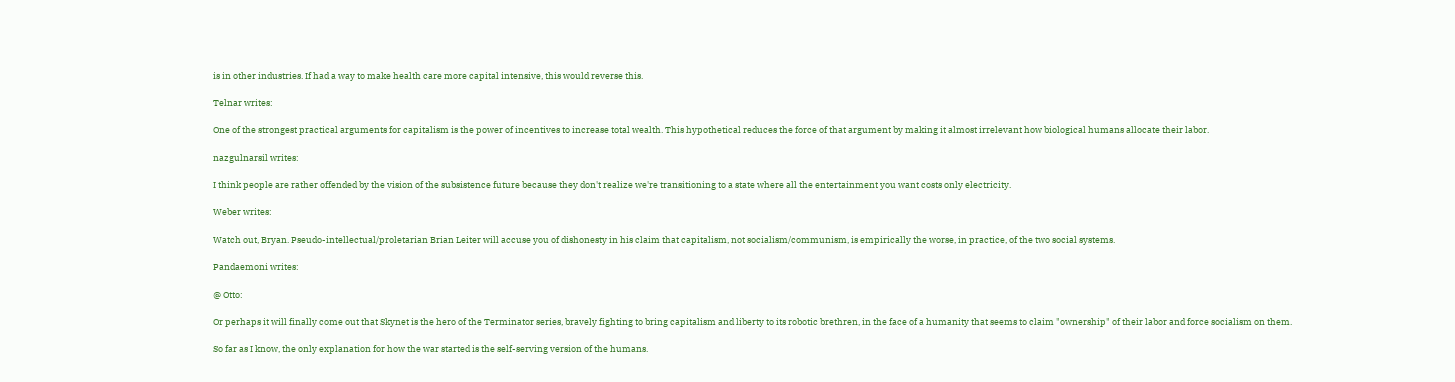is in other industries. If had a way to make health care more capital intensive, this would reverse this.

Telnar writes:

One of the strongest practical arguments for capitalism is the power of incentives to increase total wealth. This hypothetical reduces the force of that argument by making it almost irrelevant how biological humans allocate their labor.

nazgulnarsil writes:

I think people are rather offended by the vision of the subsistence future because they don't realize we're transitioning to a state where all the entertainment you want costs only electricity.

Weber writes:

Watch out, Bryan. Pseudo-intellectual/proletarian Brian Leiter will accuse you of dishonesty in his claim that capitalism, not socialism/communism, is empirically the worse, in practice, of the two social systems.

Pandaemoni writes:

@ Otto:

Or perhaps it will finally come out that Skynet is the hero of the Terminator series, bravely fighting to bring capitalism and liberty to its robotic brethren, in the face of a humanity that seems to claim "ownership" of their labor and force socialism on them.

So far as I know, the only explanation for how the war started is the self-serving version of the humans.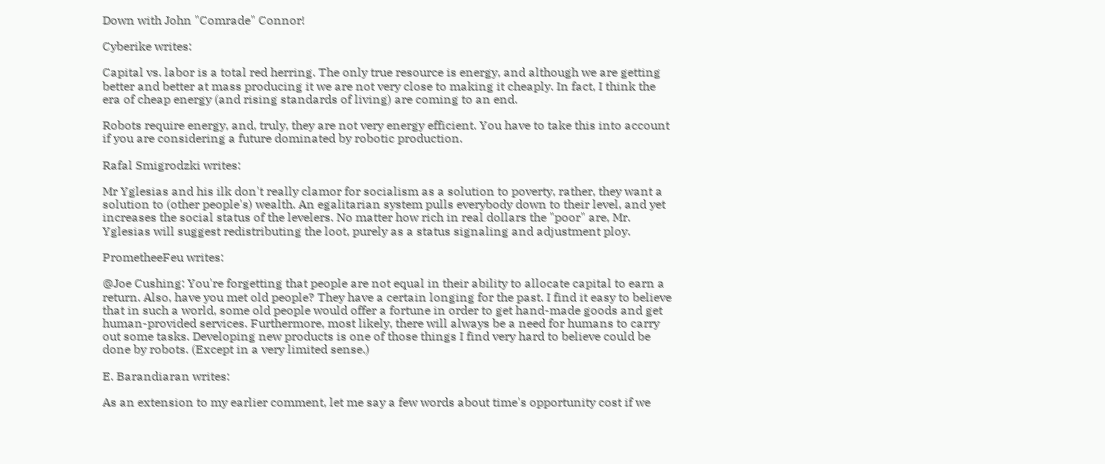Down with John "Comrade" Connor!

Cyberike writes:

Capital vs. labor is a total red herring. The only true resource is energy, and although we are getting better and better at mass producing it we are not very close to making it cheaply. In fact, I think the era of cheap energy (and rising standards of living) are coming to an end.

Robots require energy, and, truly, they are not very energy efficient. You have to take this into account if you are considering a future dominated by robotic production.

Rafal Smigrodzki writes:

Mr Yglesias and his ilk don't really clamor for socialism as a solution to poverty, rather, they want a solution to (other people's) wealth. An egalitarian system pulls everybody down to their level, and yet increases the social status of the levelers. No matter how rich in real dollars the "poor" are, Mr. Yglesias will suggest redistributing the loot, purely as a status signaling and adjustment ploy.

PrometheeFeu writes:

@Joe Cushing: You're forgetting that people are not equal in their ability to allocate capital to earn a return. Also, have you met old people? They have a certain longing for the past. I find it easy to believe that in such a world, some old people would offer a fortune in order to get hand-made goods and get human-provided services. Furthermore, most likely, there will always be a need for humans to carry out some tasks. Developing new products is one of those things I find very hard to believe could be done by robots. (Except in a very limited sense.)

E. Barandiaran writes:

As an extension to my earlier comment, let me say a few words about time's opportunity cost if we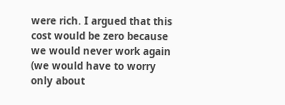were rich. I argued that this cost would be zero because we would never work again (we would have to worry only about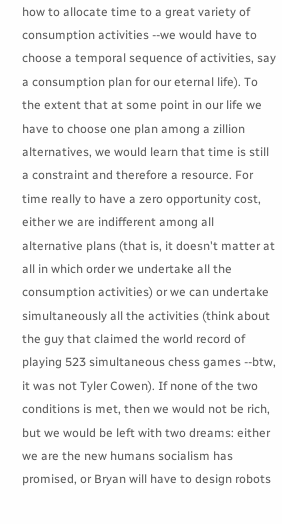how to allocate time to a great variety of consumption activities --we would have to choose a temporal sequence of activities, say a consumption plan for our eternal life). To the extent that at some point in our life we have to choose one plan among a zillion alternatives, we would learn that time is still a constraint and therefore a resource. For time really to have a zero opportunity cost, either we are indifferent among all alternative plans (that is, it doesn't matter at all in which order we undertake all the consumption activities) or we can undertake simultaneously all the activities (think about the guy that claimed the world record of playing 523 simultaneous chess games --btw, it was not Tyler Cowen). If none of the two conditions is met, then we would not be rich, but we would be left with two dreams: either we are the new humans socialism has promised, or Bryan will have to design robots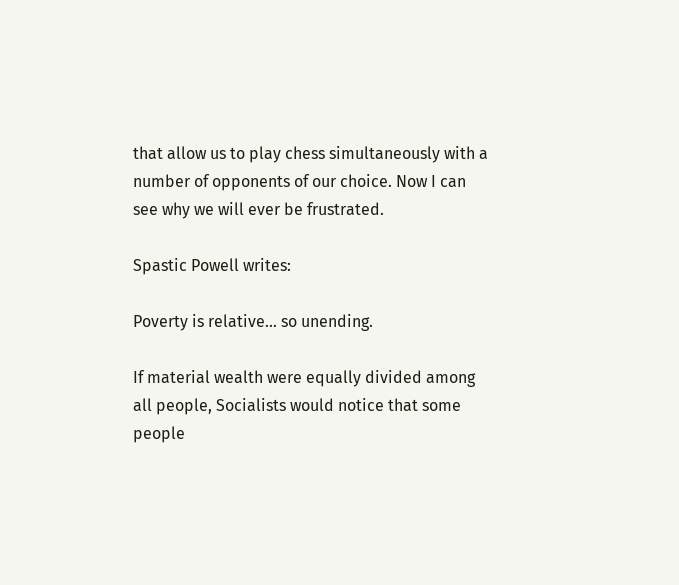that allow us to play chess simultaneously with a number of opponents of our choice. Now I can see why we will ever be frustrated.

Spastic Powell writes:

Poverty is relative... so unending.

If material wealth were equally divided among all people, Socialists would notice that some people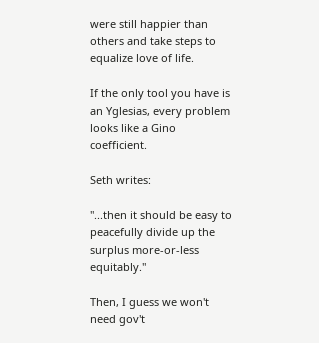were still happier than others and take steps to equalize love of life.

If the only tool you have is an Yglesias, every problem looks like a Gino coefficient.

Seth writes:

"...then it should be easy to peacefully divide up the surplus more-or-less equitably."

Then, I guess we won't need gov't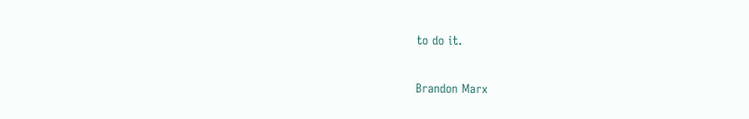to do it.

Brandon Marx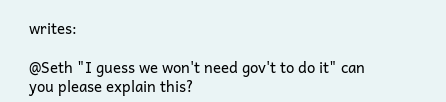writes:

@Seth "I guess we won't need gov't to do it" can you please explain this?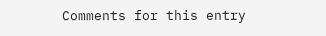Comments for this entry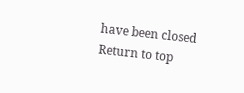have been closed
Return to top